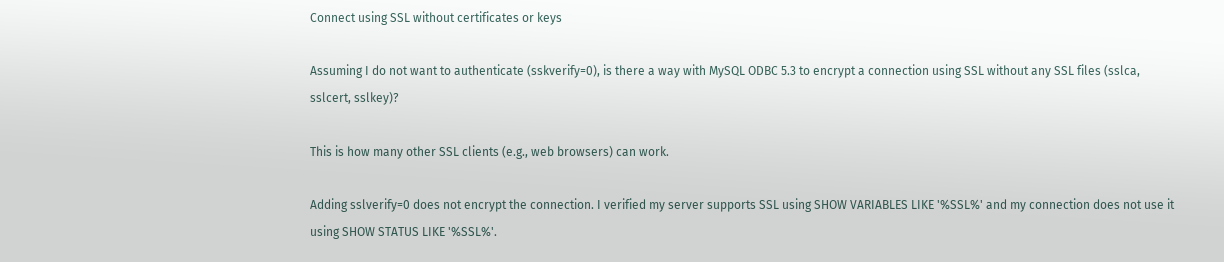Connect using SSL without certificates or keys

Assuming I do not want to authenticate (sskverify=0), is there a way with MySQL ODBC 5.3 to encrypt a connection using SSL without any SSL files (sslca, sslcert, sslkey)?

This is how many other SSL clients (e.g., web browsers) can work.

Adding sslverify=0 does not encrypt the connection. I verified my server supports SSL using SHOW VARIABLES LIKE '%SSL%' and my connection does not use it using SHOW STATUS LIKE '%SSL%'.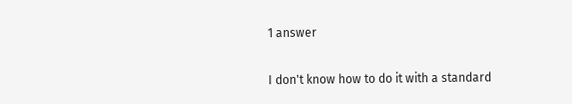1 answer

I don't know how to do it with a standard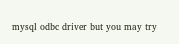mysql odbc driver but you may try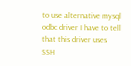to use alternative mysql odbc driver I have to tell that this driver uses SSH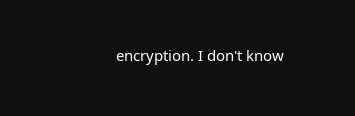encryption. I don't know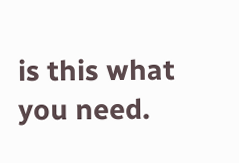is this what you need.